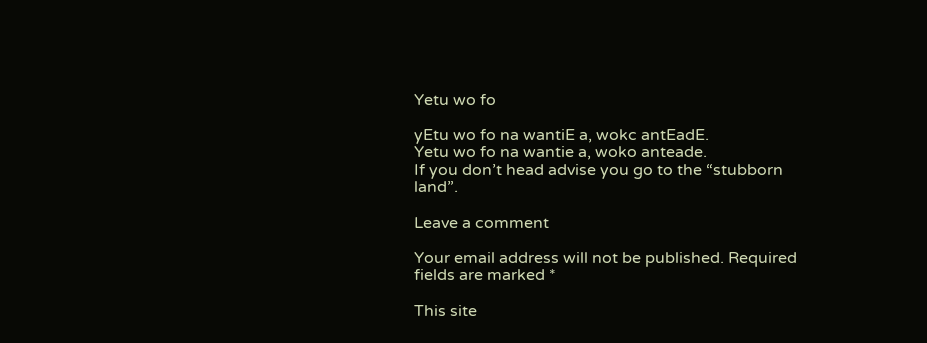Yetu wo fo

yEtu wo fo na wantiE a, wokc antEadE.
Yetu wo fo na wantie a, woko anteade.
If you don’t head advise you go to the “stubborn land”.

Leave a comment

Your email address will not be published. Required fields are marked *

This site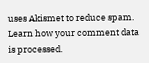uses Akismet to reduce spam. Learn how your comment data is processed.